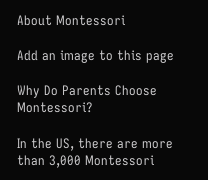About Montessori

Add an image to this page

Why Do Parents Choose Montessori?

In the US, there are more than 3,000 Montessori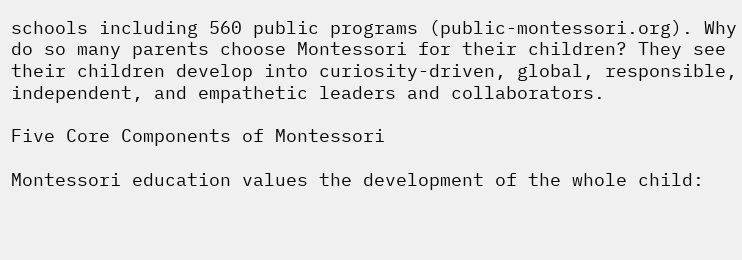schools including 560 public programs (public-montessori.org). Why do so many parents choose Montessori for their children? They see their children develop into curiosity-driven, global, responsible, independent, and empathetic leaders and collaborators.

Five Core Components of Montessori

Montessori education values the development of the whole child: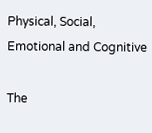Physical, Social, Emotional and Cognitive

The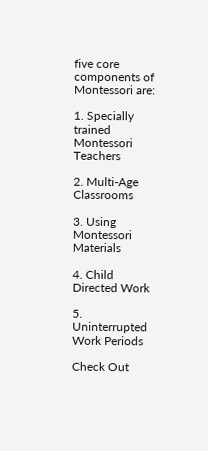five core components of Montessori are:

1. Specially trained Montessori Teachers

2. Multi-Age Classrooms

3. Using Montessori Materials

4. Child Directed Work

5. Uninterrupted Work Periods

Check Out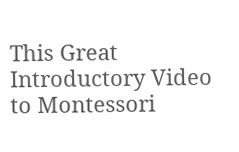This Great Introductory Video to Montessori